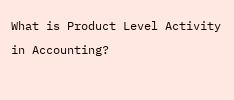What is Product Level Activity in Accounting?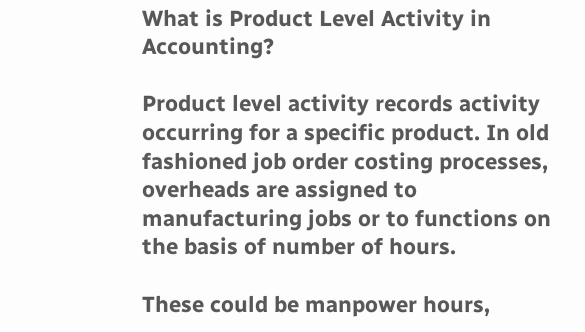What is Product Level Activity in Accounting?

Product level activity records activity occurring for a specific product. In old fashioned job order costing processes, overheads are assigned to manufacturing jobs or to functions on the basis of number of hours.

These could be manpower hours,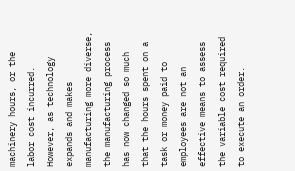machinery hours, or the labor cost incurred. However, as technology expands and makes manufacturing more diverse, the manufacturing process has now changed so much that the hours spent on a task or money paid to employees are not an effective means to assess the variable cost required to execute an order.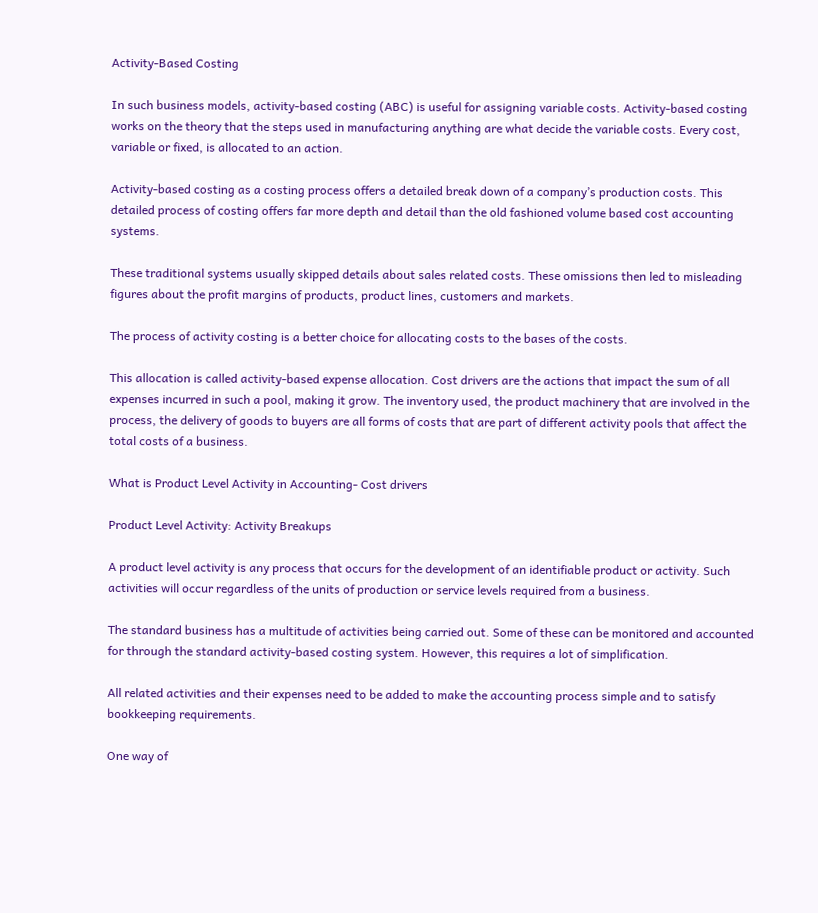Activity-Based Costing

In such business models, activity‐based costing (ABC) is useful for assigning variable costs. Activity‐based costing works on the theory that the steps used in manufacturing anything are what decide the variable costs. Every cost, variable or fixed, is allocated to an action.

Activity-based costing as a costing process offers a detailed break down of a company’s production costs. This detailed process of costing offers far more depth and detail than the old fashioned volume based cost accounting systems.

These traditional systems usually skipped details about sales related costs. These omissions then led to misleading figures about the profit margins of products, product lines, customers and markets.

The process of activity costing is a better choice for allocating costs to the bases of the costs.

This allocation is called activity-based expense allocation. Cost drivers are the actions that impact the sum of all expenses incurred in such a pool, making it grow. The inventory used, the product machinery that are involved in the process, the delivery of goods to buyers are all forms of costs that are part of different activity pools that affect the total costs of a business.

What is Product Level Activity in Accounting- Cost drivers

Product Level Activity: Activity Breakups

A product level activity is any process that occurs for the development of an identifiable product or activity. Such activities will occur regardless of the units of production or service levels required from a business.

The standard business has a multitude of activities being carried out. Some of these can be monitored and accounted for through the standard activity-based costing system. However, this requires a lot of simplification.

All related activities and their expenses need to be added to make the accounting process simple and to satisfy bookkeeping requirements.

One way of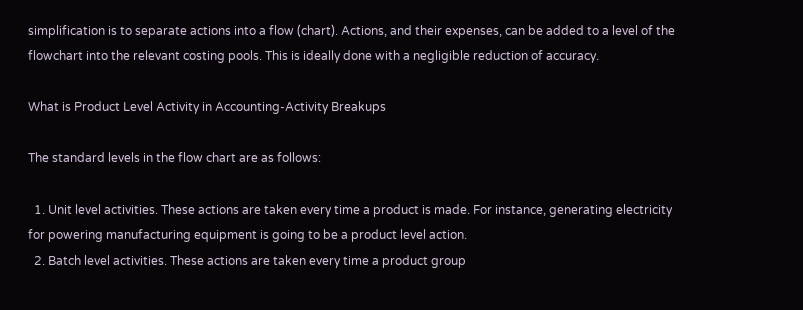simplification is to separate actions into a flow (chart). Actions, and their expenses, can be added to a level of the flowchart into the relevant costing pools. This is ideally done with a negligible reduction of accuracy.

What is Product Level Activity in Accounting-Activity Breakups

The standard levels in the flow chart are as follows:

  1. Unit level activities. These actions are taken every time a product is made. For instance, generating electricity for powering manufacturing equipment is going to be a product level action.
  2. Batch level activities. These actions are taken every time a product group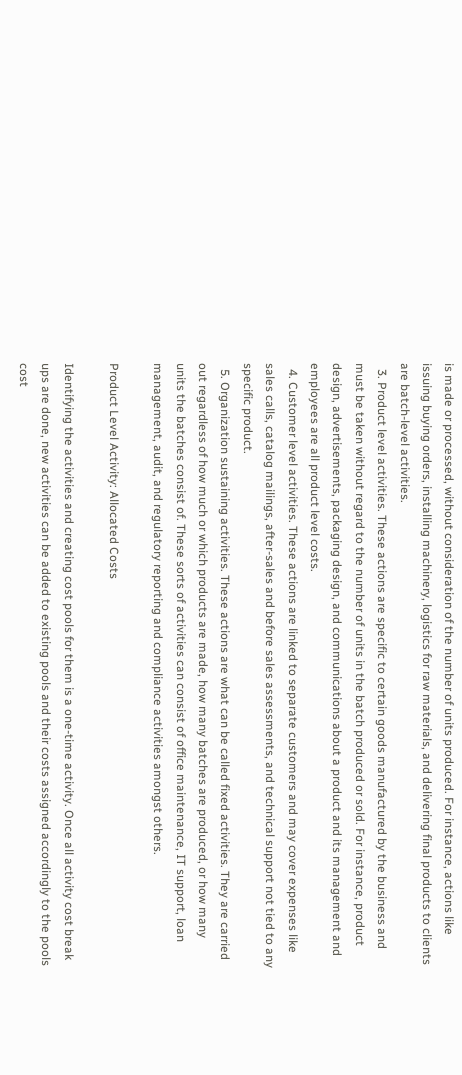is made or processed, without consideration of the number of units produced. For instance, actions like issuing buying orders, installing machinery, logistics for raw materials, and delivering final products to clients are batch-level activities.
  3. Product level activities. These actions are specific to certain goods manufactured by the business and must be taken without regard to the number of units in the batch produced or sold. For instance, product design, advertisements, packaging design, and communications about a product and its management and employees are all product level costs.
  4. Customer level activities. These actions are linked to separate customers and may cover expenses like sales calls, catalog mailings, after-sales and before sales assessments, and technical support not tied to any specific product.
  5. Organization sustaining activities. These actions are what can be called fixed activities. They are carried out regardless of how much or which products are made, how many batches are produced, or how many units the batches consist of. These sorts of activities can consist of office maintenance, IT support, loan management, audit, and regulatory reporting and compliance activities amongst others.

Product Level Activity: Allocated Costs

Identifying the activities and creating cost pools for them is a one-time activity. Once all activity cost break ups are done, new activities can be added to existing pools and their costs assigned accordingly to the pools cost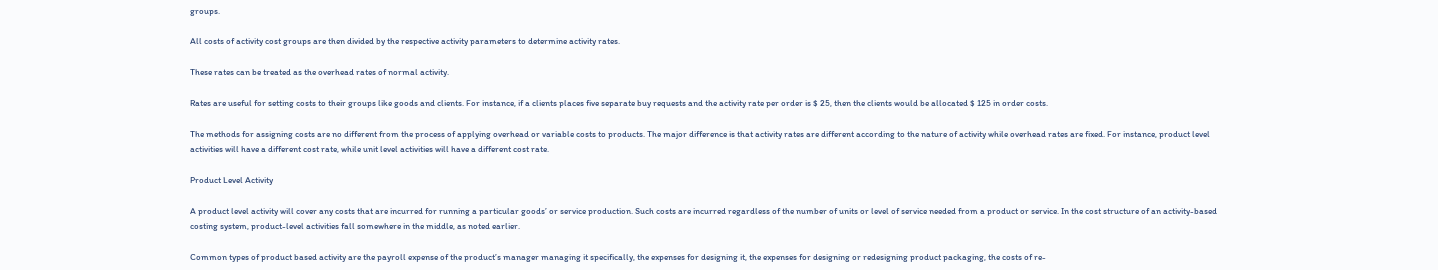groups.

All costs of activity cost groups are then divided by the respective activity parameters to determine activity rates.

These rates can be treated as the overhead rates of normal activity.

Rates are useful for setting costs to their groups like goods and clients. For instance, if a clients places five separate buy requests and the activity rate per order is $ 25, then the clients would be allocated $ 125 in order costs.

The methods for assigning costs are no different from the process of applying overhead or variable costs to products. The major difference is that activity rates are different according to the nature of activity while overhead rates are fixed. For instance, product level activities will have a different cost rate, while unit level activities will have a different cost rate.

Product Level Activity

A product level activity will cover any costs that are incurred for running a particular goods’ or service production. Such costs are incurred regardless of the number of units or level of service needed from a product or service. In the cost structure of an activity-based costing system, product-level activities fall somewhere in the middle, as noted earlier.

Common types of product based activity are the payroll expense of the product’s manager managing it specifically, the expenses for designing it, the expenses for designing or redesigning product packaging, the costs of re-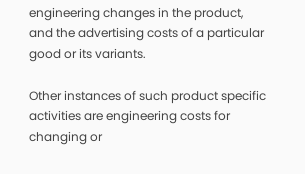engineering changes in the product, and the advertising costs of a particular good or its variants.

Other instances of such product specific activities are engineering costs for changing or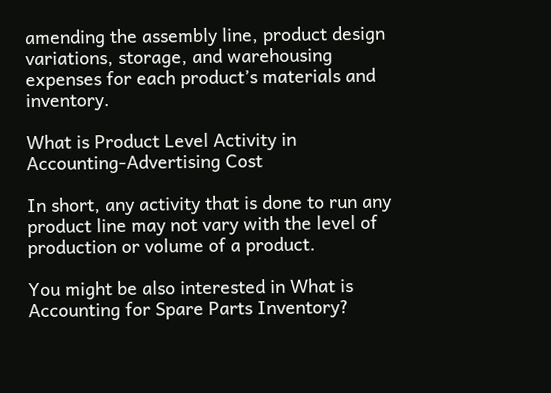amending the assembly line, product design variations, storage, and warehousing expenses for each product’s materials and inventory.

What is Product Level Activity in Accounting-Advertising Cost

In short, any activity that is done to run any product line may not vary with the level of production or volume of a product.

You might be also interested in What is Accounting for Spare Parts Inventory?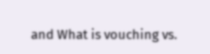and What is vouching vs.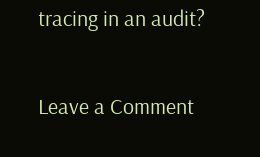tracing in an audit?

Leave a Comment